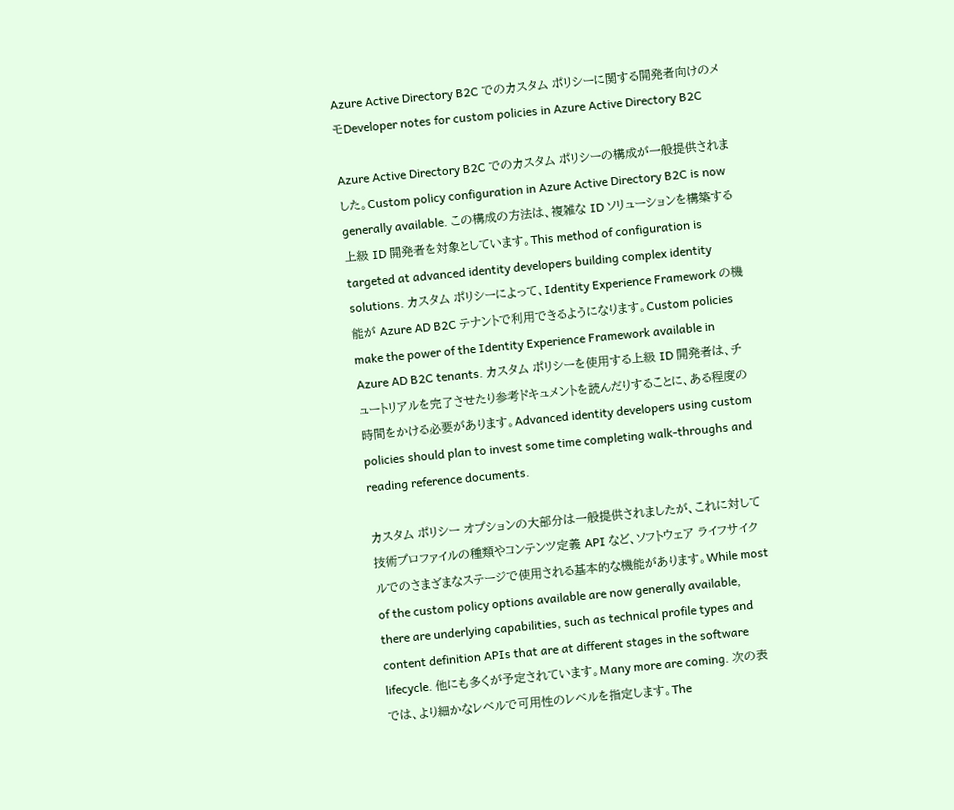Azure Active Directory B2C でのカスタム ポリシーに関する開発者向けのメモDeveloper notes for custom policies in Azure Active Directory B2C

Azure Active Directory B2C でのカスタム ポリシーの構成が一般提供されました。Custom policy configuration in Azure Active Directory B2C is now generally available. この構成の方法は、複雑な ID ソリューションを構築する上級 ID 開発者を対象としています。This method of configuration is targeted at advanced identity developers building complex identity solutions. カスタム ポリシーによって、Identity Experience Framework の機能が Azure AD B2C テナントで利用できるようになります。Custom policies make the power of the Identity Experience Framework available in Azure AD B2C tenants. カスタム ポリシーを使用する上級 ID 開発者は、チュートリアルを完了させたり参考ドキュメントを読んだりすることに、ある程度の時間をかける必要があります。Advanced identity developers using custom policies should plan to invest some time completing walk-throughs and reading reference documents.

カスタム ポリシー オプションの大部分は一般提供されましたが、これに対して技術プロファイルの種類やコンテンツ定義 API など、ソフトウェア ライフサイクルでのさまざまなステージで使用される基本的な機能があります。While most of the custom policy options available are now generally available, there are underlying capabilities, such as technical profile types and content definition APIs that are at different stages in the software lifecycle. 他にも多くが予定されています。Many more are coming. 次の表では、より細かなレベルで可用性のレベルを指定します。The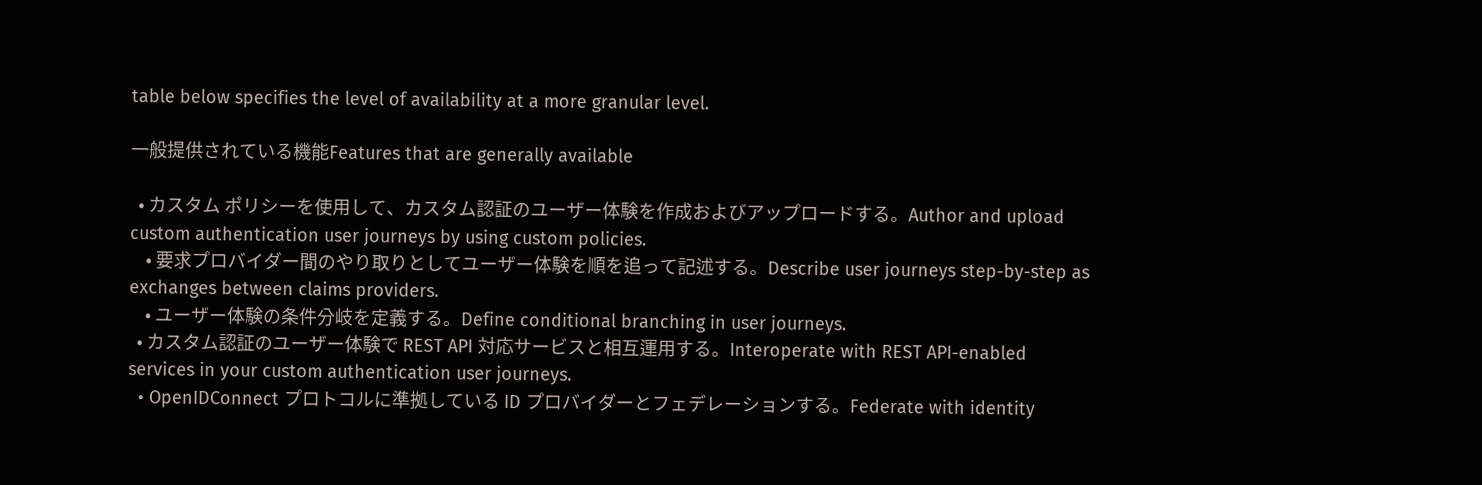table below specifies the level of availability at a more granular level.

一般提供されている機能Features that are generally available

  • カスタム ポリシーを使用して、カスタム認証のユーザー体験を作成およびアップロードする。Author and upload custom authentication user journeys by using custom policies.
    • 要求プロバイダー間のやり取りとしてユーザー体験を順を追って記述する。Describe user journeys step-by-step as exchanges between claims providers.
    • ユーザー体験の条件分岐を定義する。Define conditional branching in user journeys.
  • カスタム認証のユーザー体験で REST API 対応サービスと相互運用する。Interoperate with REST API-enabled services in your custom authentication user journeys.
  • OpenIDConnect プロトコルに準拠している ID プロバイダーとフェデレーションする。Federate with identity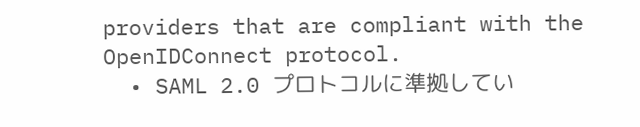providers that are compliant with the OpenIDConnect protocol.
  • SAML 2.0 プロトコルに準拠してい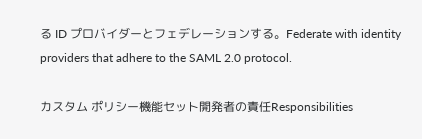る ID プロバイダーとフェデレーションする。Federate with identity providers that adhere to the SAML 2.0 protocol.

カスタム ポリシー機能セット開発者の責任Responsibilities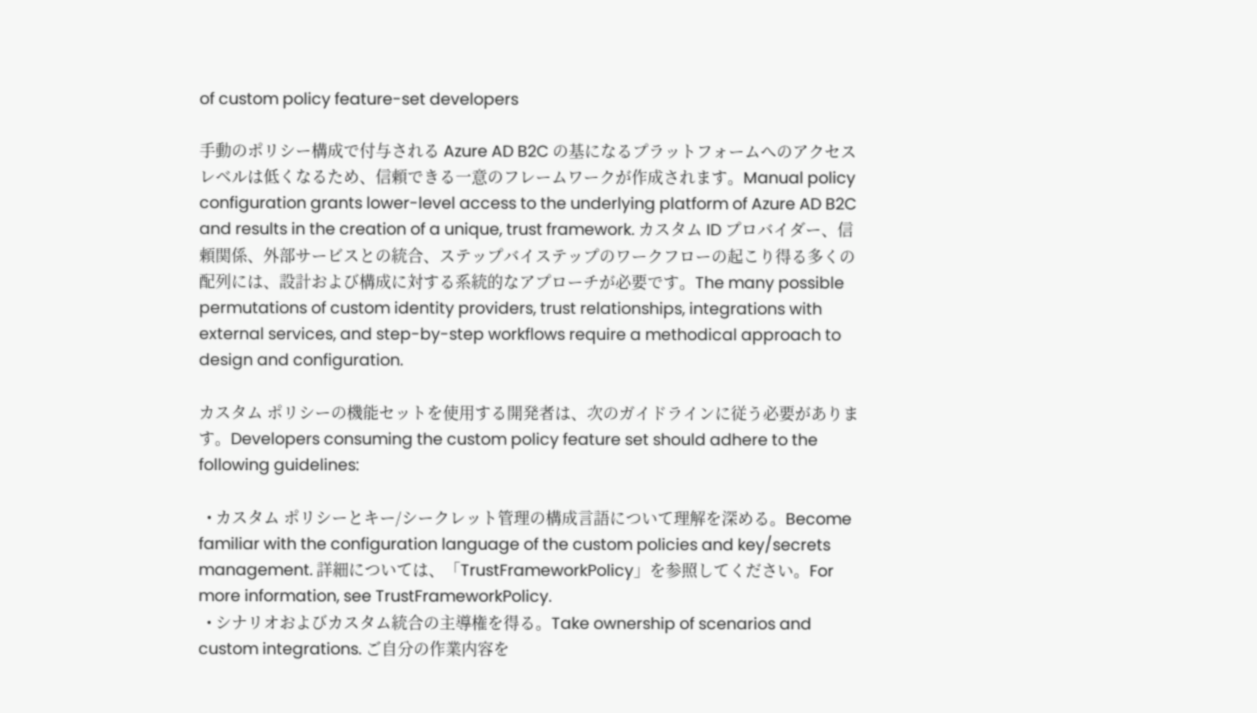of custom policy feature-set developers

手動のポリシー構成で付与される Azure AD B2C の基になるプラットフォームへのアクセス レベルは低くなるため、信頼できる一意のフレームワークが作成されます。Manual policy configuration grants lower-level access to the underlying platform of Azure AD B2C and results in the creation of a unique, trust framework. カスタム ID プロバイダー、信頼関係、外部サービスとの統合、ステップバイステップのワークフローの起こり得る多くの配列には、設計および構成に対する系統的なアプローチが必要です。The many possible permutations of custom identity providers, trust relationships, integrations with external services, and step-by-step workflows require a methodical approach to design and configuration.

カスタム ポリシーの機能セットを使用する開発者は、次のガイドラインに従う必要があります。Developers consuming the custom policy feature set should adhere to the following guidelines:

  • カスタム ポリシーとキー/シークレット管理の構成言語について理解を深める。Become familiar with the configuration language of the custom policies and key/secrets management. 詳細については、「TrustFrameworkPolicy」を参照してください。For more information, see TrustFrameworkPolicy.
  • シナリオおよびカスタム統合の主導権を得る。Take ownership of scenarios and custom integrations. ご自分の作業内容を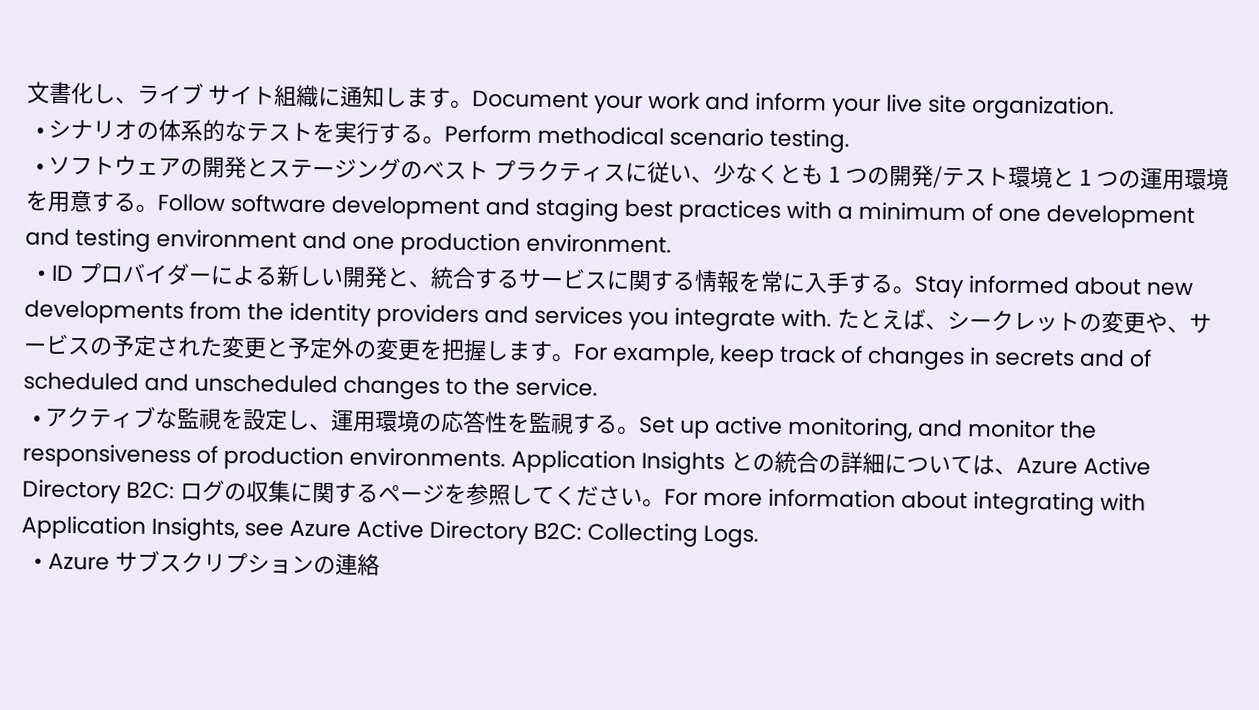文書化し、ライブ サイト組織に通知します。Document your work and inform your live site organization.
  • シナリオの体系的なテストを実行する。Perform methodical scenario testing.
  • ソフトウェアの開発とステージングのベスト プラクティスに従い、少なくとも 1 つの開発/テスト環境と 1 つの運用環境を用意する。Follow software development and staging best practices with a minimum of one development and testing environment and one production environment.
  • ID プロバイダーによる新しい開発と、統合するサービスに関する情報を常に入手する。Stay informed about new developments from the identity providers and services you integrate with. たとえば、シークレットの変更や、サービスの予定された変更と予定外の変更を把握します。For example, keep track of changes in secrets and of scheduled and unscheduled changes to the service.
  • アクティブな監視を設定し、運用環境の応答性を監視する。Set up active monitoring, and monitor the responsiveness of production environments. Application Insights との統合の詳細については、Azure Active Directory B2C: ログの収集に関するページを参照してください。For more information about integrating with Application Insights, see Azure Active Directory B2C: Collecting Logs.
  • Azure サブスクリプションの連絡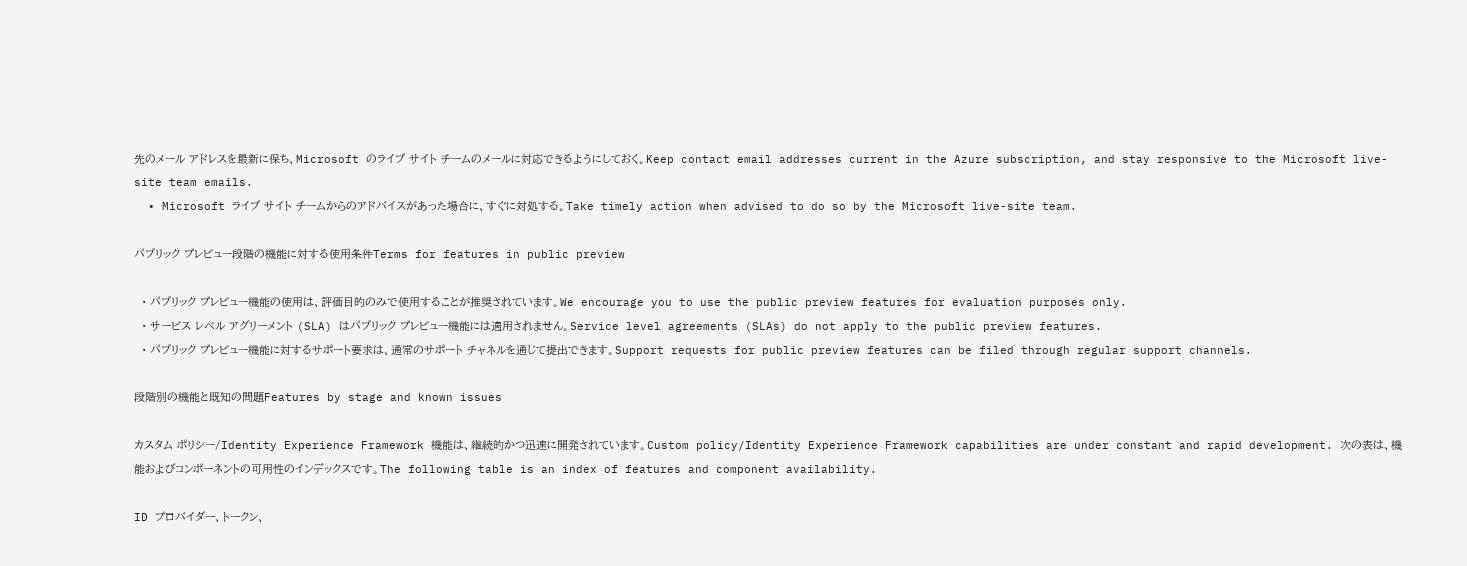先のメール アドレスを最新に保ち、Microsoft のライブ サイト チームのメールに対応できるようにしておく。Keep contact email addresses current in the Azure subscription, and stay responsive to the Microsoft live-site team emails.
  • Microsoft ライブ サイト チームからのアドバイスがあった場合に、すぐに対処する。Take timely action when advised to do so by the Microsoft live-site team.

パブリック プレビュー段階の機能に対する使用条件Terms for features in public preview

  • パブリック プレビュー機能の使用は、評価目的のみで使用することが推奨されています。We encourage you to use the public preview features for evaluation purposes only.
  • サービス レベル アグリーメント (SLA) はパブリック プレビュー機能には適用されません。Service level agreements (SLAs) do not apply to the public preview features.
  • パブリック プレビュー機能に対するサポート要求は、通常のサポート チャネルを通じて提出できます。Support requests for public preview features can be filed through regular support channels.

段階別の機能と既知の問題Features by stage and known issues

カスタム ポリシー/Identity Experience Framework 機能は、継続的かつ迅速に開発されています。Custom policy/Identity Experience Framework capabilities are under constant and rapid development. 次の表は、機能およびコンポーネントの可用性のインデックスです。The following table is an index of features and component availability.

ID プロバイダー、トークン、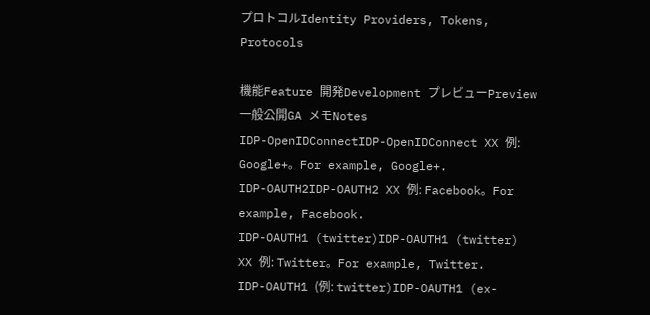プロトコルIdentity Providers, Tokens, Protocols

機能Feature 開発Development プレビューPreview 一般公開GA メモNotes
IDP-OpenIDConnectIDP-OpenIDConnect XX 例: Google+。For example, Google+.
IDP-OAUTH2IDP-OAUTH2 XX 例: Facebook。For example, Facebook.
IDP-OAUTH1 (twitter)IDP-OAUTH1 (twitter) XX 例: Twitter。For example, Twitter.
IDP-OAUTH1 (例: twitter)IDP-OAUTH1 (ex-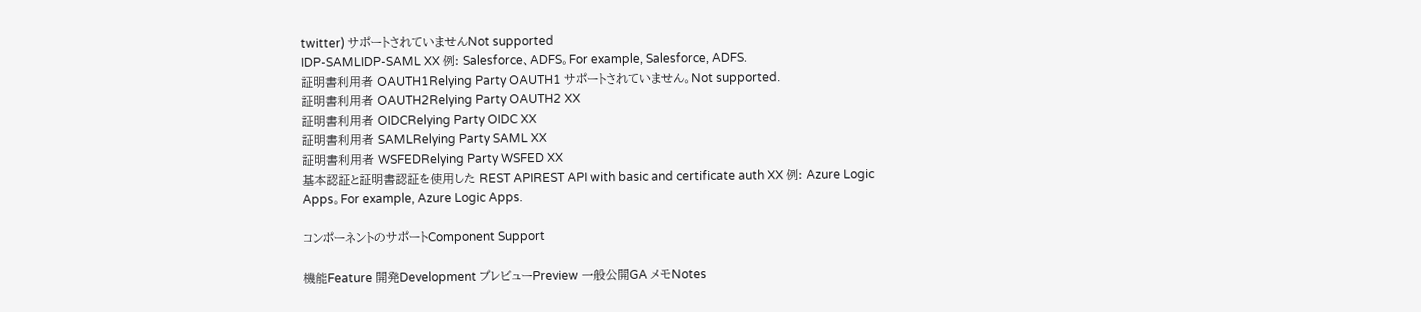twitter) サポートされていませんNot supported
IDP-SAMLIDP-SAML XX 例: Salesforce、ADFS。For example, Salesforce, ADFS.
証明書利用者 OAUTH1Relying Party OAUTH1 サポートされていません。Not supported.
証明書利用者 OAUTH2Relying Party OAUTH2 XX
証明書利用者 OIDCRelying Party OIDC XX
証明書利用者 SAMLRelying Party SAML XX
証明書利用者 WSFEDRelying Party WSFED XX
基本認証と証明書認証を使用した REST APIREST API with basic and certificate auth XX 例: Azure Logic Apps。For example, Azure Logic Apps.

コンポーネントのサポートComponent Support

機能Feature 開発Development プレビューPreview 一般公開GA メモNotes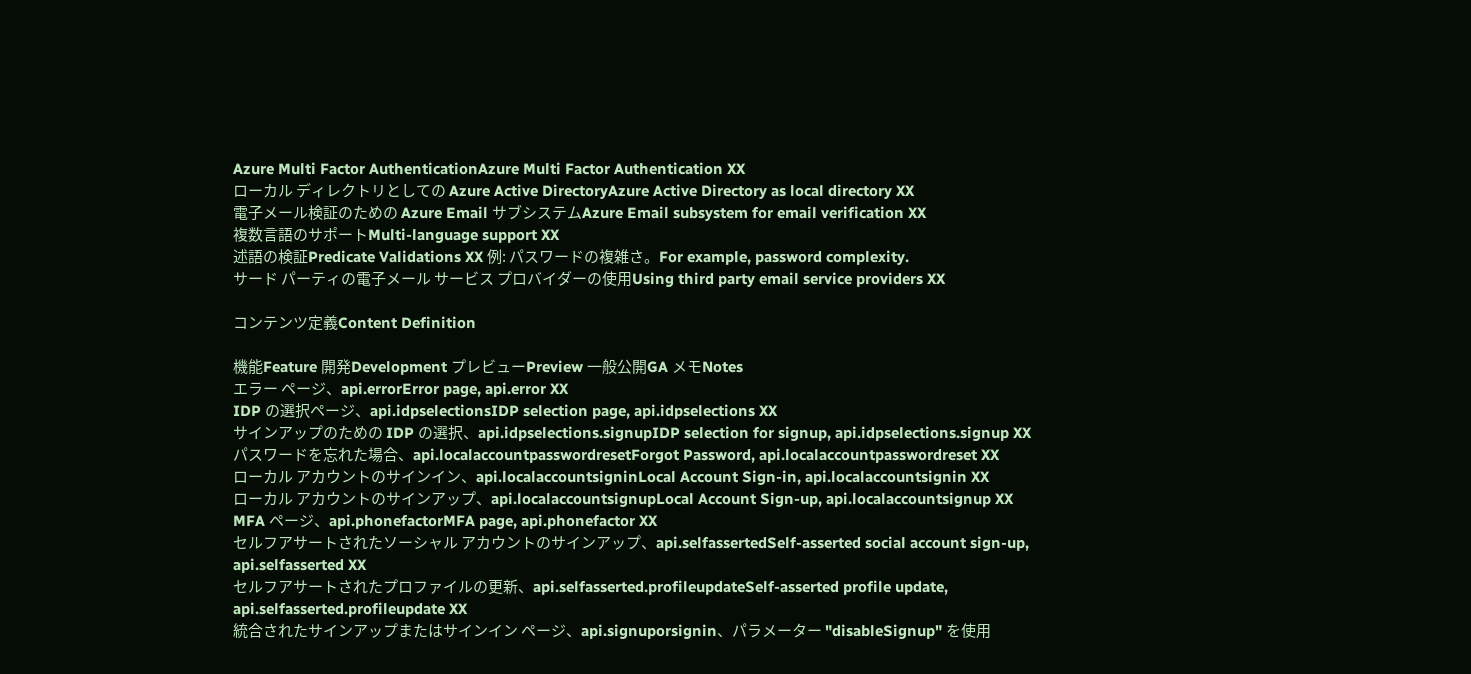Azure Multi Factor AuthenticationAzure Multi Factor Authentication XX
ローカル ディレクトリとしての Azure Active DirectoryAzure Active Directory as local directory XX
電子メール検証のための Azure Email サブシステムAzure Email subsystem for email verification XX
複数言語のサポートMulti-language support XX
述語の検証Predicate Validations XX 例: パスワードの複雑さ。For example, password complexity.
サード パーティの電子メール サービス プロバイダーの使用Using third party email service providers XX

コンテンツ定義Content Definition

機能Feature 開発Development プレビューPreview 一般公開GA メモNotes
エラー ページ、api.errorError page, api.error XX
IDP の選択ページ、api.idpselectionsIDP selection page, api.idpselections XX
サインアップのための IDP の選択、api.idpselections.signupIDP selection for signup, api.idpselections.signup XX
パスワードを忘れた場合、api.localaccountpasswordresetForgot Password, api.localaccountpasswordreset XX
ローカル アカウントのサインイン、api.localaccountsigninLocal Account Sign-in, api.localaccountsignin XX
ローカル アカウントのサインアップ、api.localaccountsignupLocal Account Sign-up, api.localaccountsignup XX
MFA ページ、api.phonefactorMFA page, api.phonefactor XX
セルフアサートされたソーシャル アカウントのサインアップ、api.selfassertedSelf-asserted social account sign-up, api.selfasserted XX
セルフアサートされたプロファイルの更新、api.selfasserted.profileupdateSelf-asserted profile update, api.selfasserted.profileupdate XX
統合されたサインアップまたはサインイン ページ、api.signuporsignin、パラメーター "disableSignup" を使用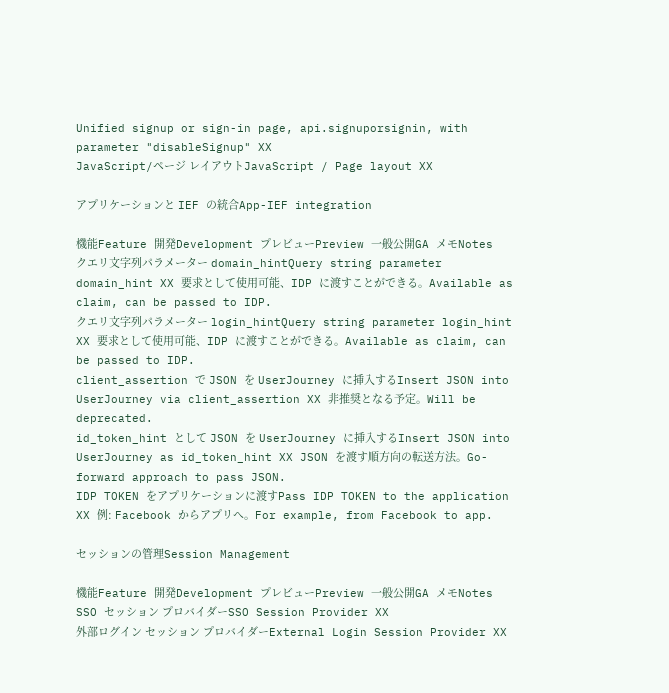Unified signup or sign-in page, api.signuporsignin, with parameter "disableSignup" XX
JavaScript/ページ レイアウトJavaScript / Page layout XX

アプリケーションと IEF の統合App-IEF integration

機能Feature 開発Development プレビューPreview 一般公開GA メモNotes
クエリ文字列パラメーター domain_hintQuery string parameter domain_hint XX 要求として使用可能、IDP に渡すことができる。Available as claim, can be passed to IDP.
クエリ文字列パラメーター login_hintQuery string parameter login_hint XX 要求として使用可能、IDP に渡すことができる。Available as claim, can be passed to IDP.
client_assertion で JSON を UserJourney に挿入するInsert JSON into UserJourney via client_assertion XX 非推奨となる予定。Will be deprecated.
id_token_hint として JSON を UserJourney に挿入するInsert JSON into UserJourney as id_token_hint XX JSON を渡す順方向の転送方法。Go-forward approach to pass JSON.
IDP TOKEN をアプリケーションに渡すPass IDP TOKEN to the application XX 例: Facebook からアプリへ。For example, from Facebook to app.

セッションの管理Session Management

機能Feature 開発Development プレビューPreview 一般公開GA メモNotes
SSO セッション プロバイダーSSO Session Provider XX
外部ログイン セッション プロバイダーExternal Login Session Provider XX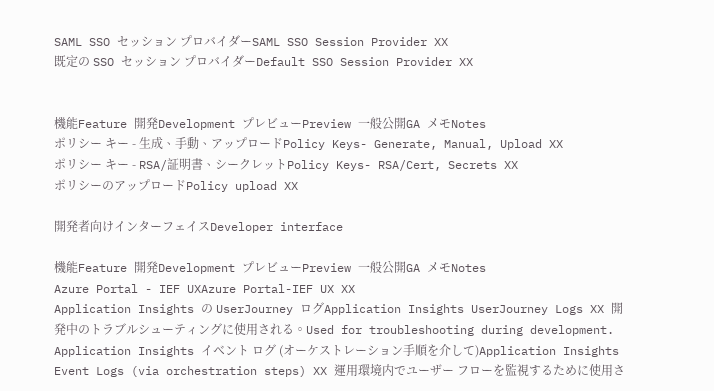SAML SSO セッション プロバイダーSAML SSO Session Provider XX
既定の SSO セッション プロバイダーDefault SSO Session Provider XX


機能Feature 開発Development プレビューPreview 一般公開GA メモNotes
ポリシー キー - 生成、手動、アップロードPolicy Keys- Generate, Manual, Upload XX
ポリシー キー - RSA/証明書、シークレットPolicy Keys- RSA/Cert, Secrets XX
ポリシーのアップロードPolicy upload XX

開発者向けインターフェイスDeveloper interface

機能Feature 開発Development プレビューPreview 一般公開GA メモNotes
Azure Portal - IEF UXAzure Portal-IEF UX XX
Application Insights の UserJourney ログApplication Insights UserJourney Logs XX 開発中のトラブルシューティングに使用される。Used for troubleshooting during development.
Application Insights イベント ログ (オーケストレーション手順を介して)Application Insights Event Logs (via orchestration steps) XX 運用環境内でユーザー フローを監視するために使用さ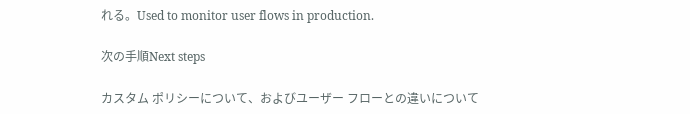れる。Used to monitor user flows in production.

次の手順Next steps

カスタム ポリシーについて、およびユーザー フローとの違いについて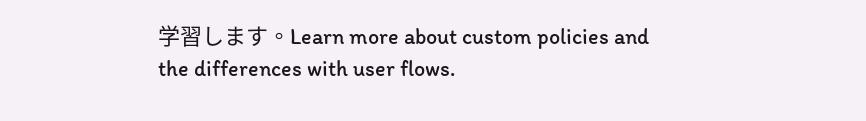学習します。Learn more about custom policies and the differences with user flows.